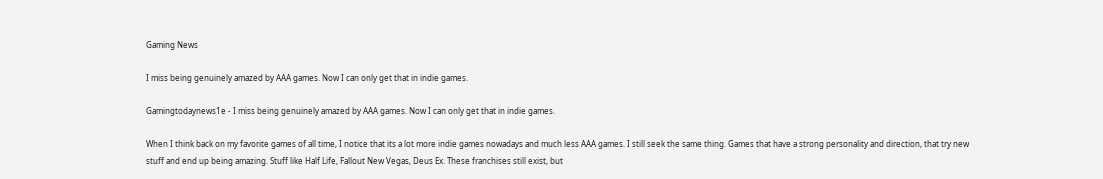Gaming News

I miss being genuinely amazed by AAA games. Now I can only get that in indie games.

Gamingtodaynews1e - I miss being genuinely amazed by AAA games. Now I can only get that in indie games.

When I think back on my favorite games of all time, I notice that its a lot more indie games nowadays and much less AAA games. I still seek the same thing. Games that have a strong personality and direction, that try new stuff and end up being amazing. Stuff like Half Life, Fallout New Vegas, Deus Ex. These franchises still exist, but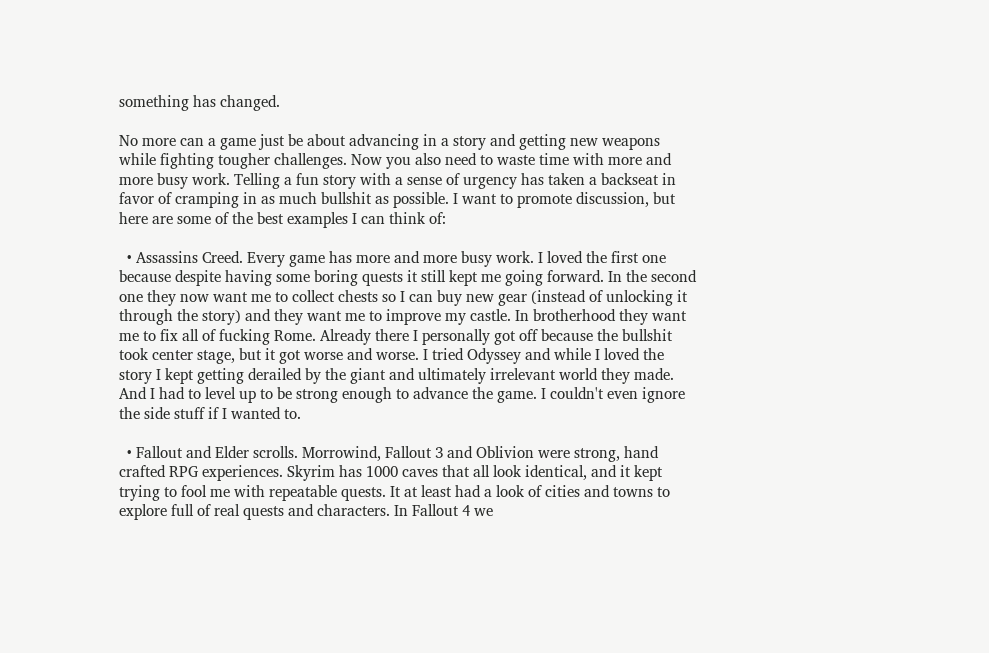something has changed.

No more can a game just be about advancing in a story and getting new weapons while fighting tougher challenges. Now you also need to waste time with more and more busy work. Telling a fun story with a sense of urgency has taken a backseat in favor of cramping in as much bullshit as possible. I want to promote discussion, but here are some of the best examples I can think of:

  • Assassins Creed. Every game has more and more busy work. I loved the first one because despite having some boring quests it still kept me going forward. In the second one they now want me to collect chests so I can buy new gear (instead of unlocking it through the story) and they want me to improve my castle. In brotherhood they want me to fix all of fucking Rome. Already there I personally got off because the bullshit took center stage, but it got worse and worse. I tried Odyssey and while I loved the story I kept getting derailed by the giant and ultimately irrelevant world they made. And I had to level up to be strong enough to advance the game. I couldn't even ignore the side stuff if I wanted to.

  • Fallout and Elder scrolls. Morrowind, Fallout 3 and Oblivion were strong, hand crafted RPG experiences. Skyrim has 1000 caves that all look identical, and it kept trying to fool me with repeatable quests. It at least had a look of cities and towns to explore full of real quests and characters. In Fallout 4 we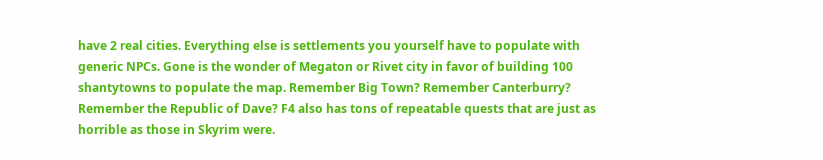have 2 real cities. Everything else is settlements you yourself have to populate with generic NPCs. Gone is the wonder of Megaton or Rivet city in favor of building 100 shantytowns to populate the map. Remember Big Town? Remember Canterburry? Remember the Republic of Dave? F4 also has tons of repeatable quests that are just as horrible as those in Skyrim were.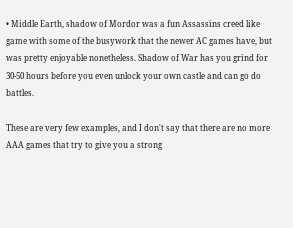• Middle Earth, shadow of Mordor was a fun Assassins creed like game with some of the busywork that the newer AC games have, but was pretty enjoyable nonetheless. Shadow of War has you grind for 30-50 hours before you even unlock your own castle and can go do battles.

These are very few examples, and I don't say that there are no more AAA games that try to give you a strong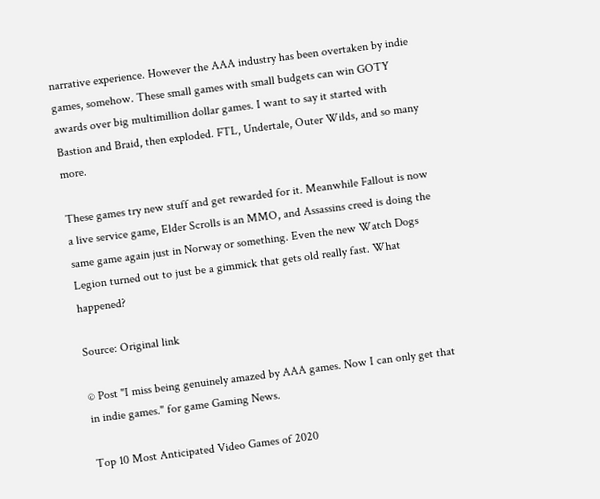narrative experience. However the AAA industry has been overtaken by indie games, somehow. These small games with small budgets can win GOTY awards over big multimillion dollar games. I want to say it started with Bastion and Braid, then exploded. FTL, Undertale, Outer Wilds, and so many more.

These games try new stuff and get rewarded for it. Meanwhile Fallout is now a live service game, Elder Scrolls is an MMO, and Assassins creed is doing the same game again just in Norway or something. Even the new Watch Dogs Legion turned out to just be a gimmick that gets old really fast. What happened?

Source: Original link

© Post "I miss being genuinely amazed by AAA games. Now I can only get that in indie games." for game Gaming News.

Top 10 Most Anticipated Video Games of 2020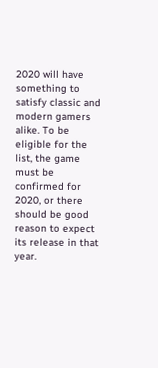2020 will have something to satisfy classic and modern gamers alike. To be eligible for the list, the game must be confirmed for 2020, or there should be good reason to expect its release in that year.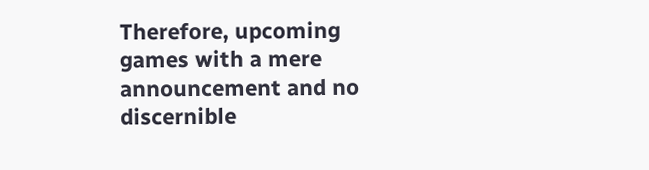Therefore, upcoming games with a mere announcement and no discernible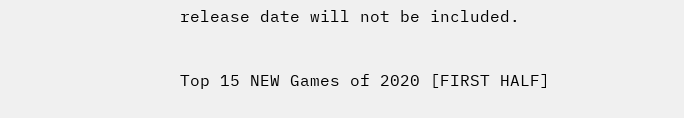release date will not be included.

Top 15 NEW Games of 2020 [FIRST HALF]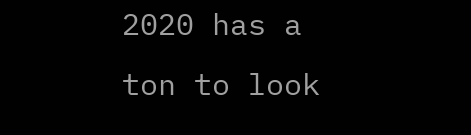2020 has a ton to look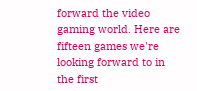forward the video gaming world. Here are fifteen games we're looking forward to in the first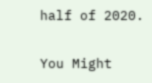half of 2020.

You Might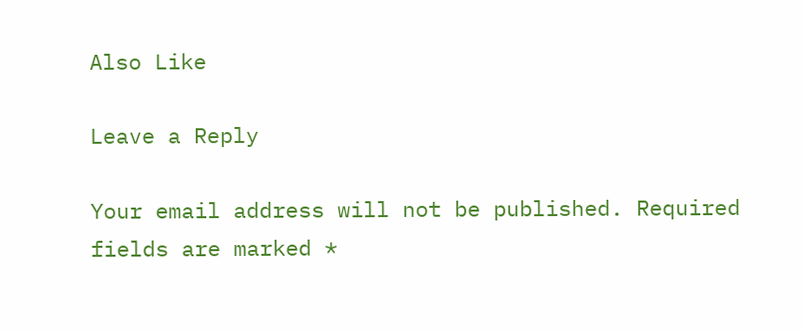Also Like

Leave a Reply

Your email address will not be published. Required fields are marked *